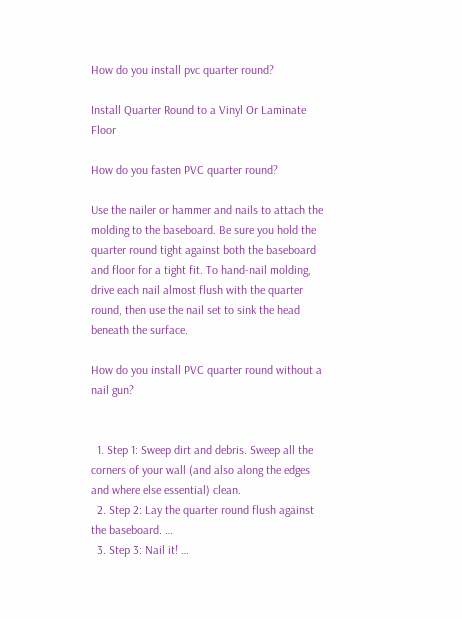How do you install pvc quarter round?

Install Quarter Round to a Vinyl Or Laminate Floor

How do you fasten PVC quarter round?

Use the nailer or hammer and nails to attach the molding to the baseboard. Be sure you hold the quarter round tight against both the baseboard and floor for a tight fit. To hand-nail molding, drive each nail almost flush with the quarter round, then use the nail set to sink the head beneath the surface.

How do you install PVC quarter round without a nail gun?


  1. Step 1: Sweep dirt and debris. Sweep all the corners of your wall (and also along the edges and where else essential) clean.
  2. Step 2: Lay the quarter round flush against the baseboard. …
  3. Step 3: Nail it! …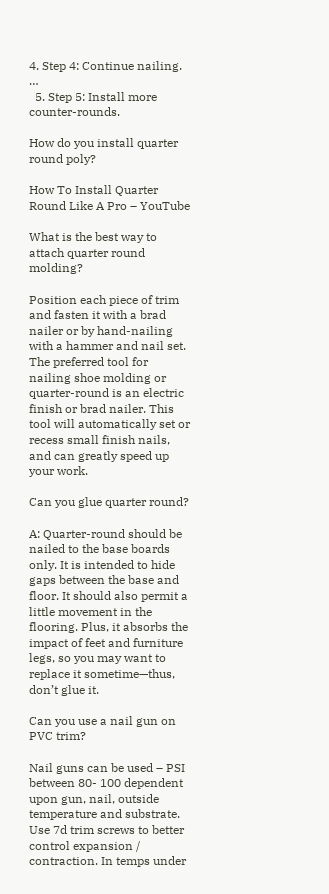4. Step 4: Continue nailing. …
  5. Step 5: Install more counter-rounds.

How do you install quarter round poly?

How To Install Quarter Round Like A Pro – YouTube

What is the best way to attach quarter round molding?

Position each piece of trim and fasten it with a brad nailer or by hand-nailing with a hammer and nail set. The preferred tool for nailing shoe molding or quarter-round is an electric finish or brad nailer. This tool will automatically set or recess small finish nails, and can greatly speed up your work.

Can you glue quarter round?

A: Quarter-round should be nailed to the base boards only. It is intended to hide gaps between the base and floor. It should also permit a little movement in the flooring. Plus, it absorbs the impact of feet and furniture legs, so you may want to replace it sometime—thus, don’t glue it.

Can you use a nail gun on PVC trim?

Nail guns can be used – PSI between 80- 100 dependent upon gun, nail, outside temperature and substrate. Use 7d trim screws to better control expansion / contraction. In temps under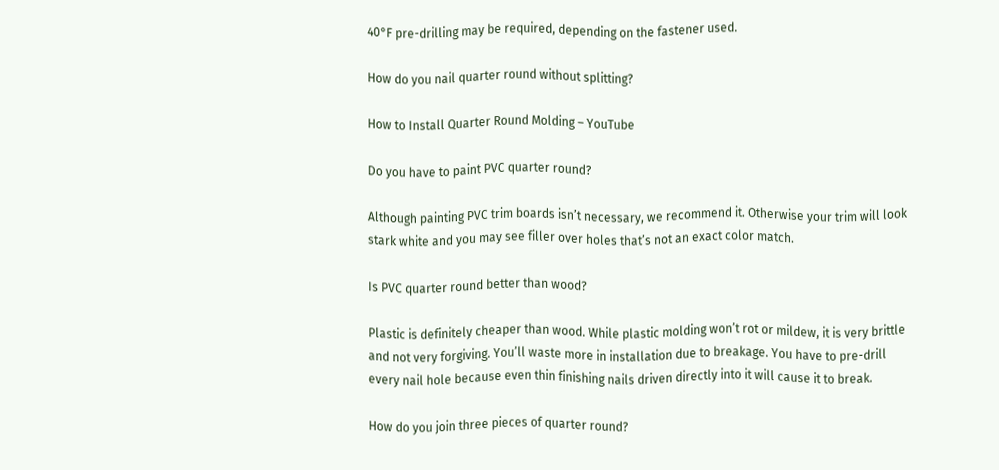40°F pre-drilling may be required, depending on the fastener used.

How do you nail quarter round without splitting?

How to Install Quarter Round Molding – YouTube

Do you have to paint PVC quarter round?

Although painting PVC trim boards isn’t necessary, we recommend it. Otherwise your trim will look stark white and you may see filler over holes that’s not an exact color match.

Is PVC quarter round better than wood?

Plastic is definitely cheaper than wood. While plastic molding won’t rot or mildew, it is very brittle and not very forgiving. You’ll waste more in installation due to breakage. You have to pre-drill every nail hole because even thin finishing nails driven directly into it will cause it to break.

How do you join three pieces of quarter round?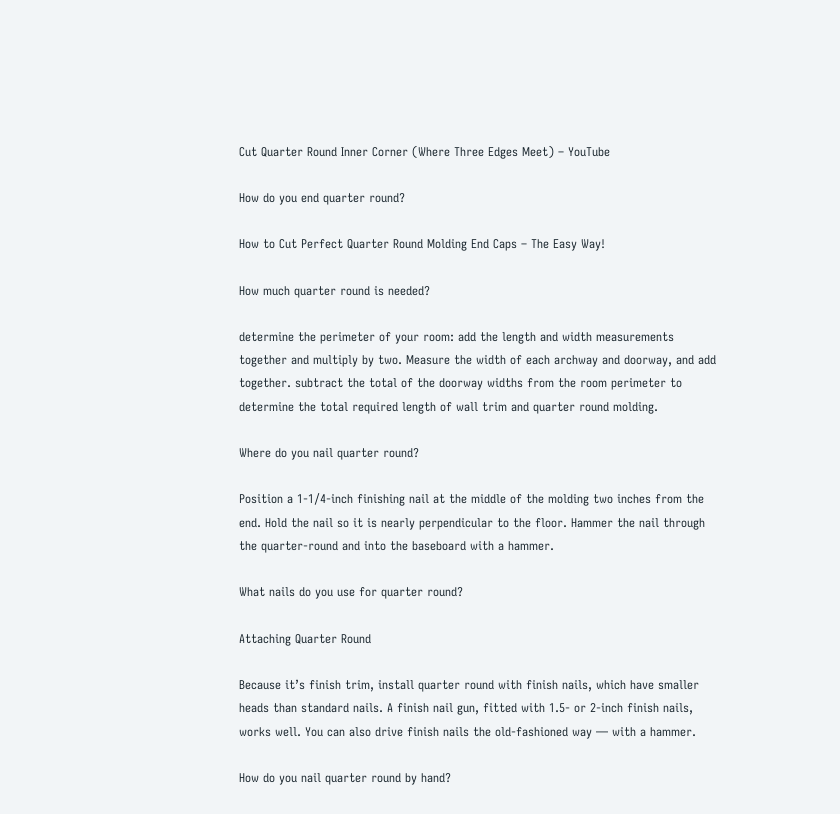Cut Quarter Round Inner Corner (Where Three Edges Meet) – YouTube

How do you end quarter round?

How to Cut Perfect Quarter Round Molding End Caps – The Easy Way!

How much quarter round is needed?

determine the perimeter of your room: add the length and width measurements together and multiply by two. Measure the width of each archway and doorway, and add together. subtract the total of the doorway widths from the room perimeter to determine the total required length of wall trim and quarter round molding.

Where do you nail quarter round?

Position a 1-1/4-inch finishing nail at the middle of the molding two inches from the end. Hold the nail so it is nearly perpendicular to the floor. Hammer the nail through the quarter-round and into the baseboard with a hammer.

What nails do you use for quarter round?

Attaching Quarter Round

Because it’s finish trim, install quarter round with finish nails, which have smaller heads than standard nails. A finish nail gun, fitted with 1.5- or 2-inch finish nails, works well. You can also drive finish nails the old-fashioned way — with a hammer.

How do you nail quarter round by hand?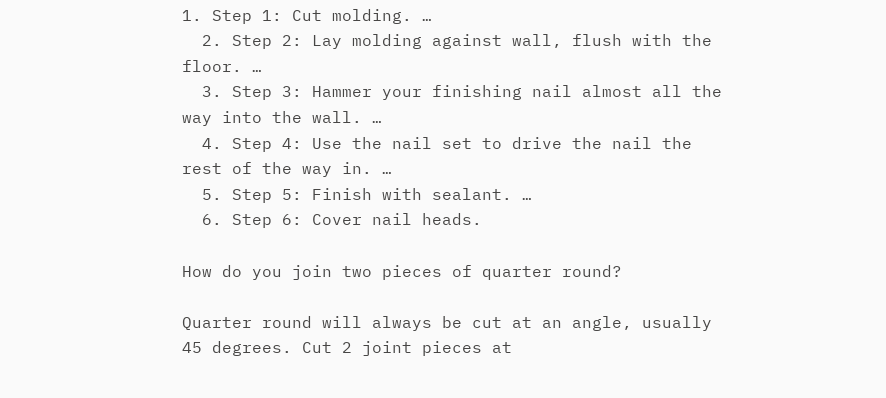1. Step 1: Cut molding. …
  2. Step 2: Lay molding against wall, flush with the floor. …
  3. Step 3: Hammer your finishing nail almost all the way into the wall. …
  4. Step 4: Use the nail set to drive the nail the rest of the way in. …
  5. Step 5: Finish with sealant. …
  6. Step 6: Cover nail heads.

How do you join two pieces of quarter round?

Quarter round will always be cut at an angle, usually 45 degrees. Cut 2 joint pieces at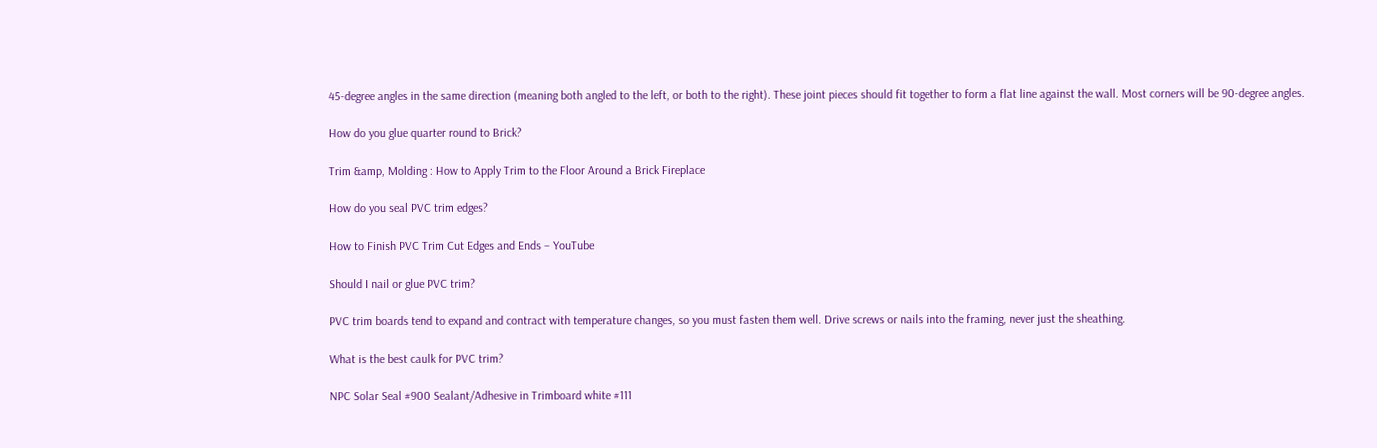45-degree angles in the same direction (meaning both angled to the left, or both to the right). These joint pieces should fit together to form a flat line against the wall. Most corners will be 90-degree angles.

How do you glue quarter round to Brick?

Trim &amp, Molding : How to Apply Trim to the Floor Around a Brick Fireplace

How do you seal PVC trim edges?

How to Finish PVC Trim Cut Edges and Ends – YouTube

Should I nail or glue PVC trim?

PVC trim boards tend to expand and contract with temperature changes, so you must fasten them well. Drive screws or nails into the framing, never just the sheathing.

What is the best caulk for PVC trim?

NPC Solar Seal #900 Sealant/Adhesive in Trimboard white #111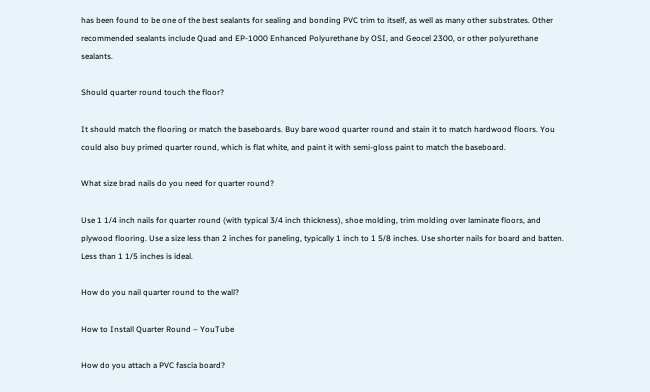has been found to be one of the best sealants for sealing and bonding PVC trim to itself, as well as many other substrates. Other recommended sealants include Quad and EP-1000 Enhanced Polyurethane by OSI, and Geocel 2300, or other polyurethane sealants.

Should quarter round touch the floor?

It should match the flooring or match the baseboards. Buy bare wood quarter round and stain it to match hardwood floors. You could also buy primed quarter round, which is flat white, and paint it with semi-gloss paint to match the baseboard.

What size brad nails do you need for quarter round?

Use 1 1/4 inch nails for quarter round (with typical 3/4 inch thickness), shoe molding, trim molding over laminate floors, and plywood flooring. Use a size less than 2 inches for paneling, typically 1 inch to 1 5/8 inches. Use shorter nails for board and batten. Less than 1 1/5 inches is ideal.

How do you nail quarter round to the wall?

How to Install Quarter Round – YouTube

How do you attach a PVC fascia board?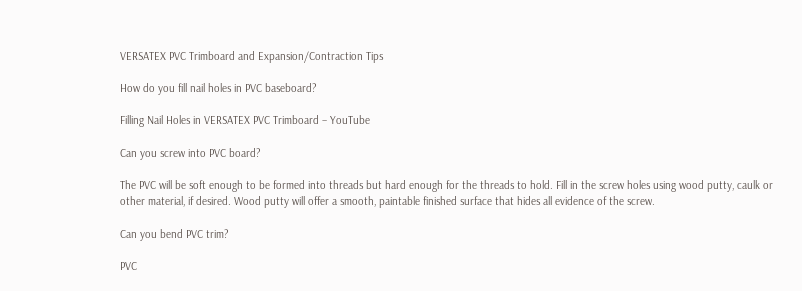VERSATEX PVC Trimboard and Expansion/Contraction Tips

How do you fill nail holes in PVC baseboard?

Filling Nail Holes in VERSATEX PVC Trimboard – YouTube

Can you screw into PVC board?

The PVC will be soft enough to be formed into threads but hard enough for the threads to hold. Fill in the screw holes using wood putty, caulk or other material, if desired. Wood putty will offer a smooth, paintable finished surface that hides all evidence of the screw.

Can you bend PVC trim?

PVC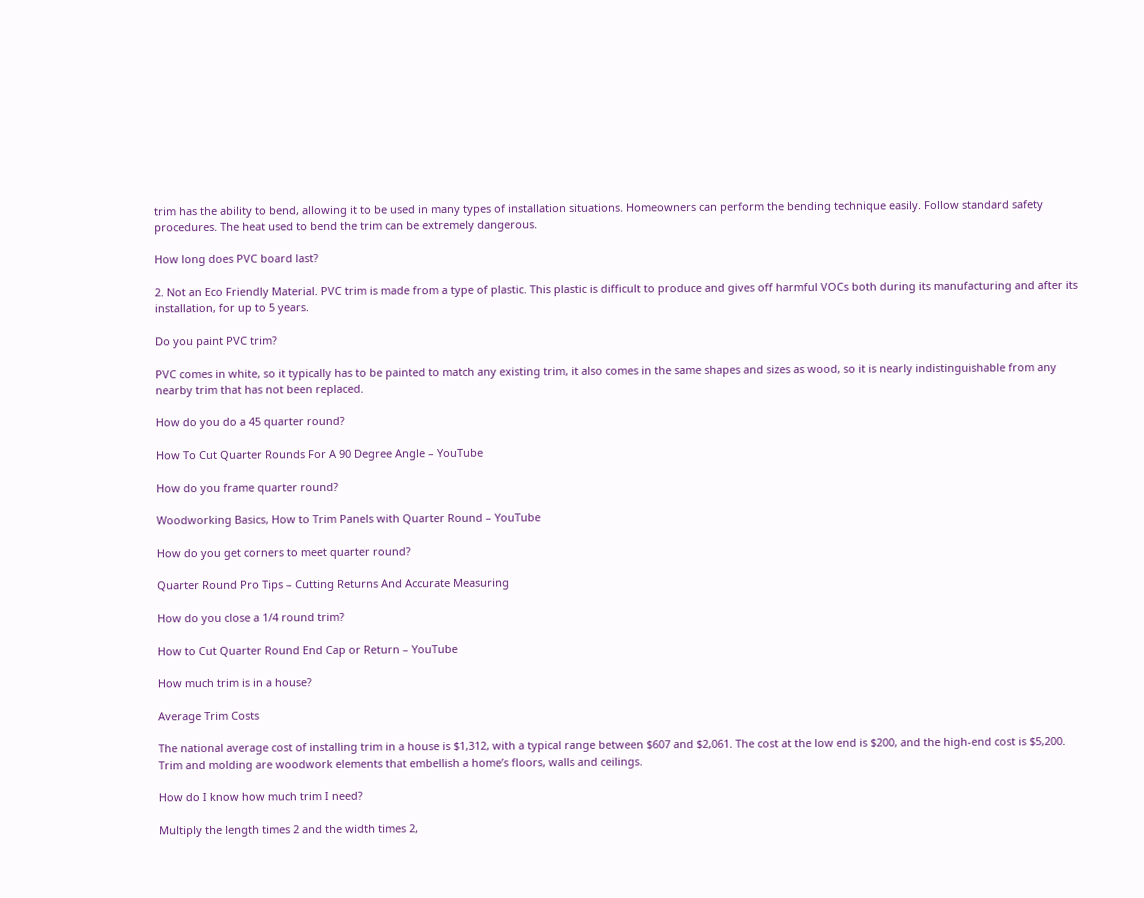trim has the ability to bend, allowing it to be used in many types of installation situations. Homeowners can perform the bending technique easily. Follow standard safety procedures. The heat used to bend the trim can be extremely dangerous.

How long does PVC board last?

2. Not an Eco Friendly Material. PVC trim is made from a type of plastic. This plastic is difficult to produce and gives off harmful VOCs both during its manufacturing and after its installation, for up to 5 years.

Do you paint PVC trim?

PVC comes in white, so it typically has to be painted to match any existing trim, it also comes in the same shapes and sizes as wood, so it is nearly indistinguishable from any nearby trim that has not been replaced.

How do you do a 45 quarter round?

How To Cut Quarter Rounds For A 90 Degree Angle – YouTube

How do you frame quarter round?

Woodworking Basics, How to Trim Panels with Quarter Round – YouTube

How do you get corners to meet quarter round?

Quarter Round Pro Tips – Cutting Returns And Accurate Measuring

How do you close a 1/4 round trim?

How to Cut Quarter Round End Cap or Return – YouTube

How much trim is in a house?

Average Trim Costs

The national average cost of installing trim in a house is $1,312, with a typical range between $607 and $2,061. The cost at the low end is $200, and the high-end cost is $5,200. Trim and molding are woodwork elements that embellish a home’s floors, walls and ceilings.

How do I know how much trim I need?

Multiply the length times 2 and the width times 2,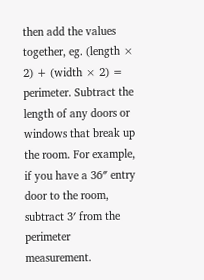then add the values together, eg. (length × 2) + (width × 2) = perimeter. Subtract the length of any doors or windows that break up the room. For example, if you have a 36″ entry door to the room, subtract 3′ from the perimeter measurement.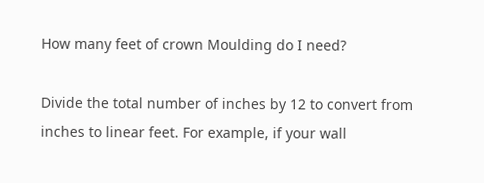How many feet of crown Moulding do I need?

Divide the total number of inches by 12 to convert from inches to linear feet. For example, if your wall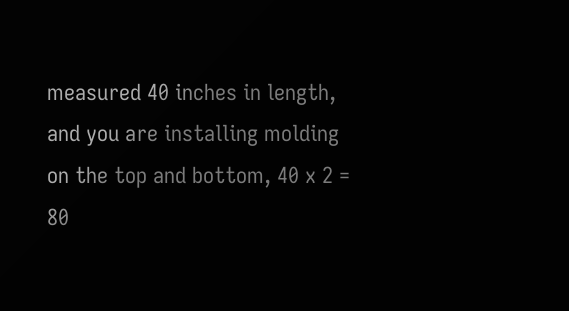measured 40 inches in length, and you are installing molding on the top and bottom, 40 x 2 = 80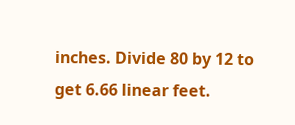inches. Divide 80 by 12 to get 6.66 linear feet.